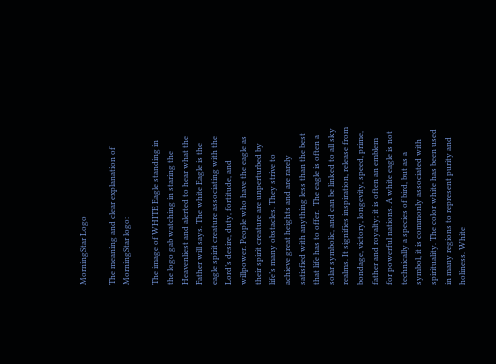MorningStar Logo

The meaning and clear explanation of MorningStar logo:

The image of WHITE Eagle standing in the logo gab watching in staring the Heavenliest and alerted to hear what the Father will says. The white Eagle is the eagle spirit creature associating with the Lord’s desire, duty, fortitude, and willpower. People who have the eagle as their spirit creature are unperturbed by life’s many obstacles. They strive to achieve great heights and are rarely satisfied with anything less than the best that life has to offer.  The eagle is often a solar symbolic, and can be linked to all sky realms. It signifies inspiration, release from bondage, victory, longevity, speed, prime, father and royalty; it is often an emblem for powerful nations. A white eagle is not technically a species of bird, but as a symbol, it is commonly associated with spirituality. The color white has been used in many regions to represent purity and holiness. White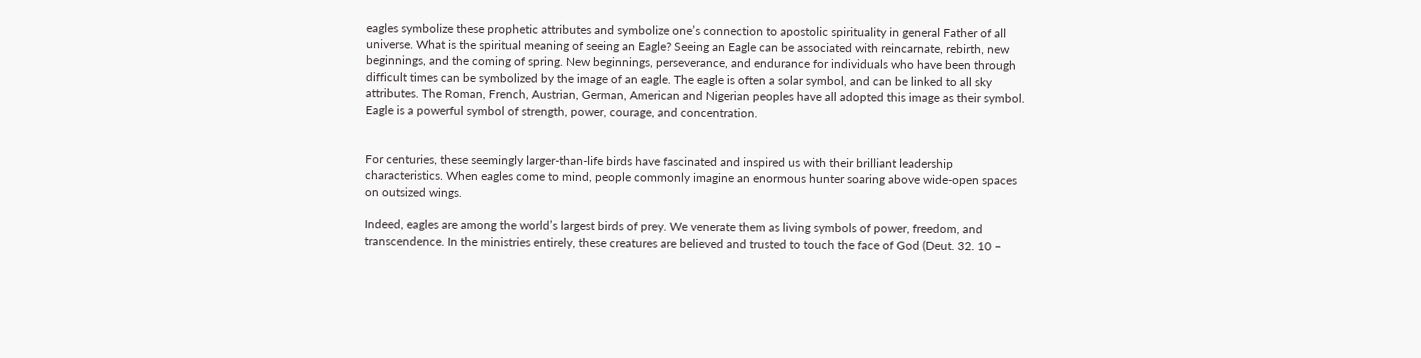eagles symbolize these prophetic attributes and symbolize one’s connection to apostolic spirituality in general Father of all universe. What is the spiritual meaning of seeing an Eagle? Seeing an Eagle can be associated with reincarnate, rebirth, new beginnings, and the coming of spring. New beginnings, perseverance, and endurance for individuals who have been through difficult times can be symbolized by the image of an eagle. The eagle is often a solar symbol, and can be linked to all sky attributes. The Roman, French, Austrian, German, American and Nigerian peoples have all adopted this image as their symbol. Eagle is a powerful symbol of strength, power, courage, and concentration.


For centuries, these seemingly larger-than-life birds have fascinated and inspired us with their brilliant leadership characteristics. When eagles come to mind, people commonly imagine an enormous hunter soaring above wide-open spaces on outsized wings.

Indeed, eagles are among the world’s largest birds of prey. We venerate them as living symbols of power, freedom, and transcendence. In the ministries entirely, these creatures are believed and trusted to touch the face of God (Deut. 32. 10 –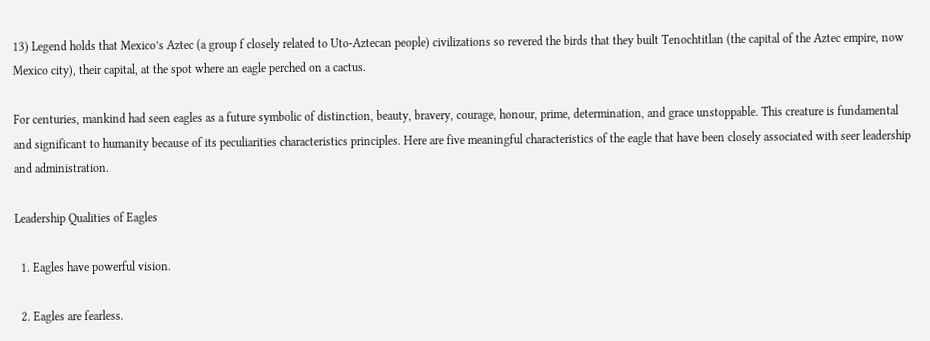13) Legend holds that Mexico’s Aztec (a group f closely related to Uto-Aztecan people) civilizations so revered the birds that they built Tenochtitlan (the capital of the Aztec empire, now Mexico city), their capital, at the spot where an eagle perched on a cactus.

For centuries, mankind had seen eagles as a future symbolic of distinction, beauty, bravery, courage, honour, prime, determination, and grace unstoppable. This creature is fundamental and significant to humanity because of its peculiarities characteristics principles. Here are five meaningful characteristics of the eagle that have been closely associated with seer leadership and administration.

Leadership Qualities of Eagles

  1. Eagles have powerful vision.

  2. Eagles are fearless.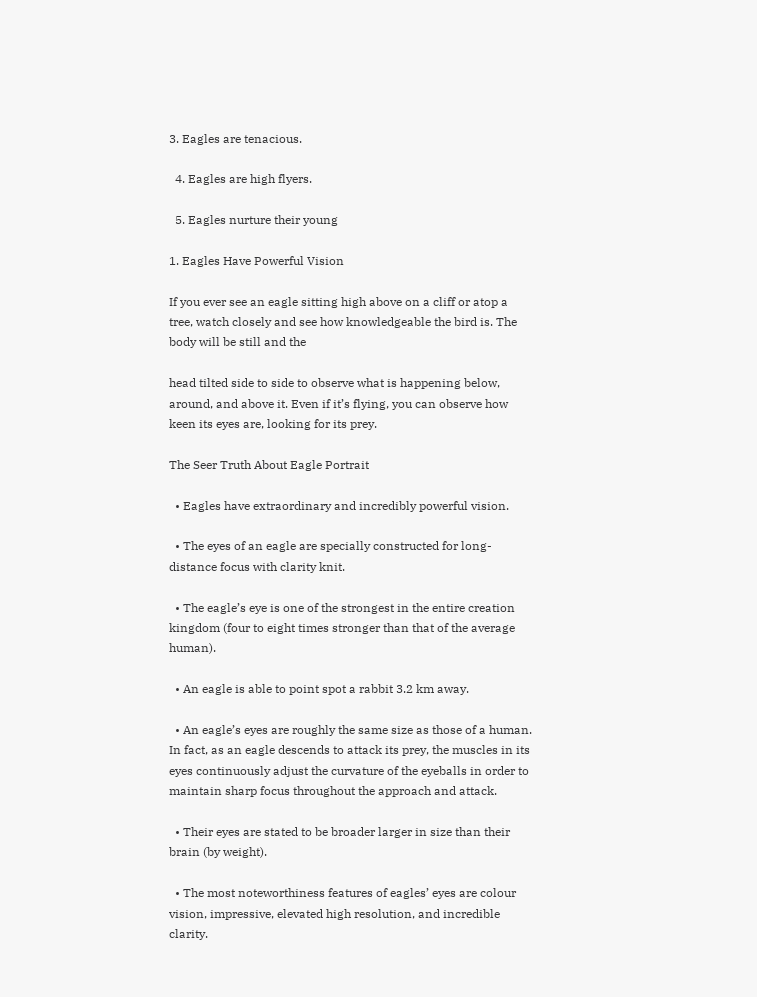3. Eagles are tenacious.

  4. Eagles are high flyers.

  5. Eagles nurture their young

1. Eagles Have Powerful Vision

If you ever see an eagle sitting high above on a cliff or atop a tree, watch closely and see how knowledgeable the bird is. The body will be still and the

head tilted side to side to observe what is happening below, around, and above it. Even if it’s flying, you can observe how keen its eyes are, looking for its prey.

The Seer Truth About Eagle Portrait

  • Eagles have extraordinary and incredibly powerful vision.

  • The eyes of an eagle are specially constructed for long-distance focus with clarity knit.

  • The eagle’s eye is one of the strongest in the entire creation kingdom (four to eight times stronger than that of the average human).

  • An eagle is able to point spot a rabbit 3.2 km away.

  • An eagle’s eyes are roughly the same size as those of a human. In fact, as an eagle descends to attack its prey, the muscles in its eyes continuously adjust the curvature of the eyeballs in order to maintain sharp focus throughout the approach and attack.

  • Their eyes are stated to be broader larger in size than their brain (by weight).

  • The most noteworthiness features of eagles’ eyes are colour vision, impressive, elevated high resolution, and incredible clarity.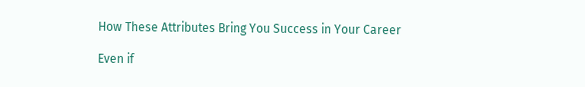How These Attributes Bring You Success in Your Career

Even if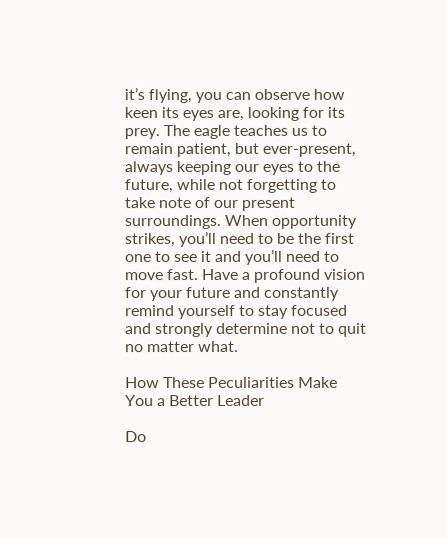it’s flying, you can observe how keen its eyes are, looking for its prey. The eagle teaches us to remain patient, but ever-present, always keeping our eyes to the future, while not forgetting to take note of our present surroundings. When opportunity strikes, you’ll need to be the first one to see it and you’ll need to move fast. Have a profound vision for your future and constantly remind yourself to stay focused and strongly determine not to quit no matter what.

How These Peculiarities Make You a Better Leader

Do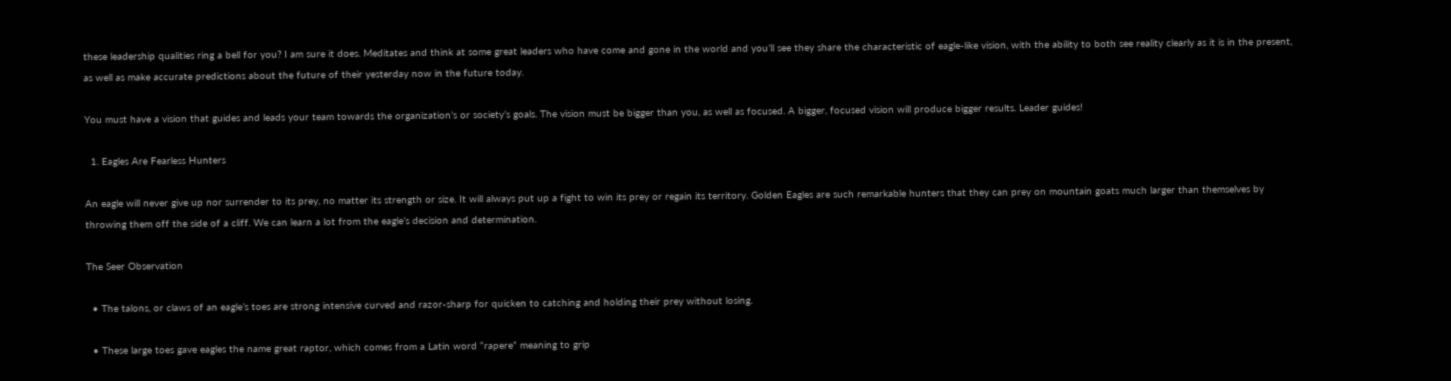these leadership qualities ring a bell for you? I am sure it does. Meditates and think at some great leaders who have come and gone in the world and you’ll see they share the characteristic of eagle-like vision, with the ability to both see reality clearly as it is in the present, as well as make accurate predictions about the future of their yesterday now in the future today.

You must have a vision that guides and leads your team towards the organization’s or society’s goals. The vision must be bigger than you, as well as focused. A bigger, focused vision will produce bigger results. Leader guides!

  1. Eagles Are Fearless Hunters

An eagle will never give up nor surrender to its prey, no matter its strength or size. It will always put up a fight to win its prey or regain its territory. Golden Eagles are such remarkable hunters that they can prey on mountain goats much larger than themselves by throwing them off the side of a cliff. We can learn a lot from the eagle’s decision and determination.

The Seer Observation

  • The talons, or claws of an eagle’s toes are strong intensive curved and razor-sharp for quicken to catching and holding their prey without losing.

  • These large toes gave eagles the name great raptor, which comes from a Latin word “rapere” meaning to grip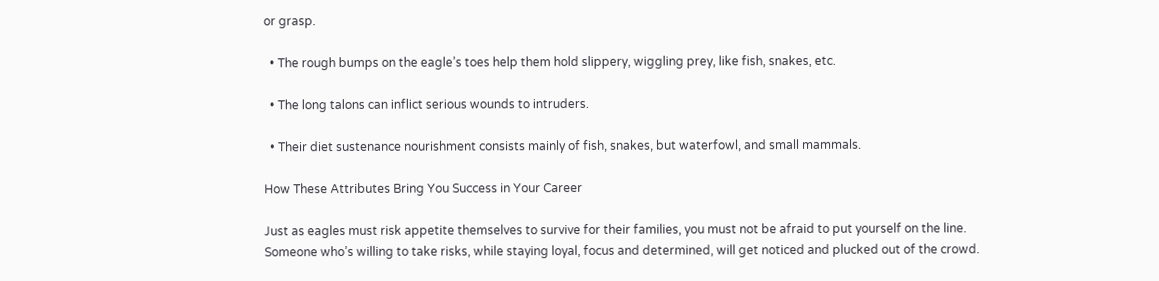or grasp.

  • The rough bumps on the eagle’s toes help them hold slippery, wiggling prey, like fish, snakes, etc.

  • The long talons can inflict serious wounds to intruders.

  • Their diet sustenance nourishment consists mainly of fish, snakes, but waterfowl, and small mammals.

How These Attributes Bring You Success in Your Career

Just as eagles must risk appetite themselves to survive for their families, you must not be afraid to put yourself on the line. Someone who’s willing to take risks, while staying loyal, focus and determined, will get noticed and plucked out of the crowd.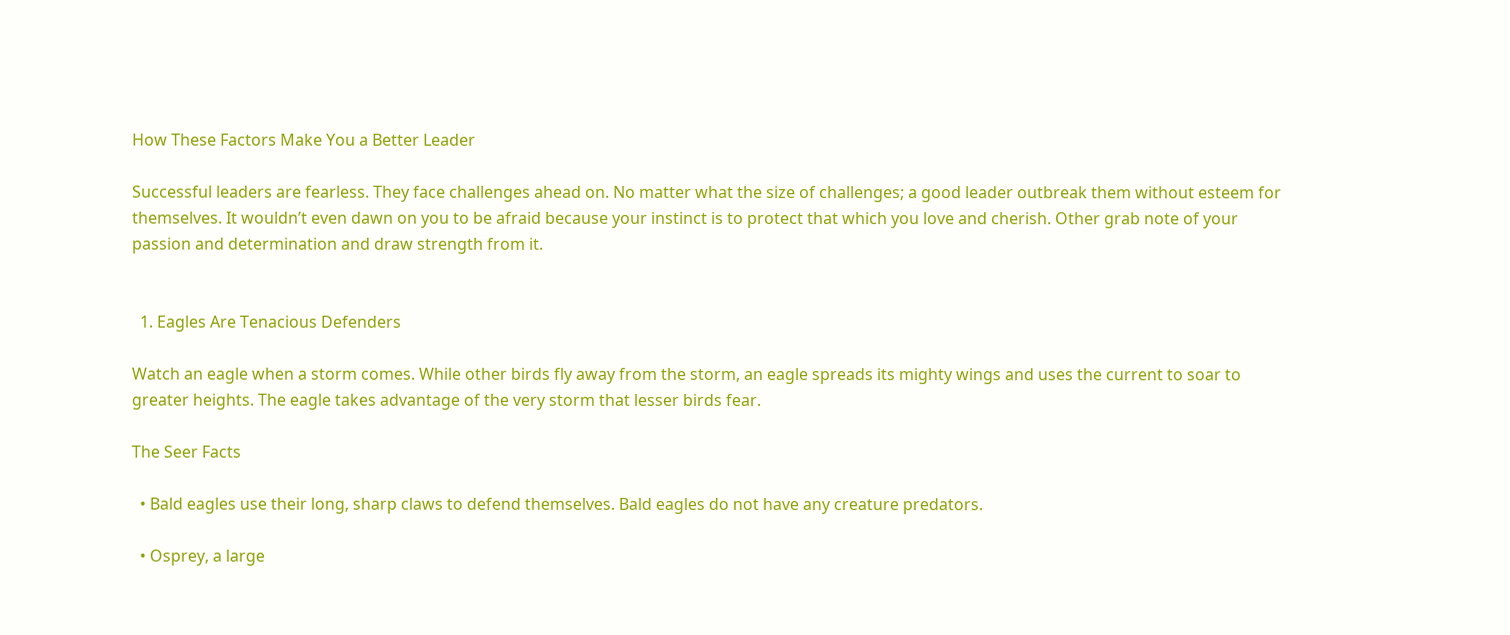How These Factors Make You a Better Leader

Successful leaders are fearless. They face challenges ahead on. No matter what the size of challenges; a good leader outbreak them without esteem for themselves. It wouldn’t even dawn on you to be afraid because your instinct is to protect that which you love and cherish. Other grab note of your passion and determination and draw strength from it.


  1. Eagles Are Tenacious Defenders

Watch an eagle when a storm comes. While other birds fly away from the storm, an eagle spreads its mighty wings and uses the current to soar to greater heights. The eagle takes advantage of the very storm that lesser birds fear.

The Seer Facts

  • Bald eagles use their long, sharp claws to defend themselves. Bald eagles do not have any creature predators.

  • Osprey, a large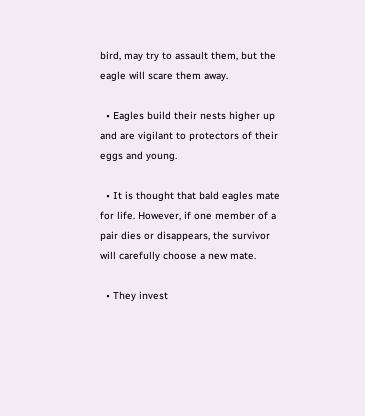bird, may try to assault them, but the eagle will scare them away.

  • Eagles build their nests higher up and are vigilant to protectors of their eggs and young.

  • It is thought that bald eagles mate for life. However, if one member of a pair dies or disappears, the survivor will carefully choose a new mate.

  • They invest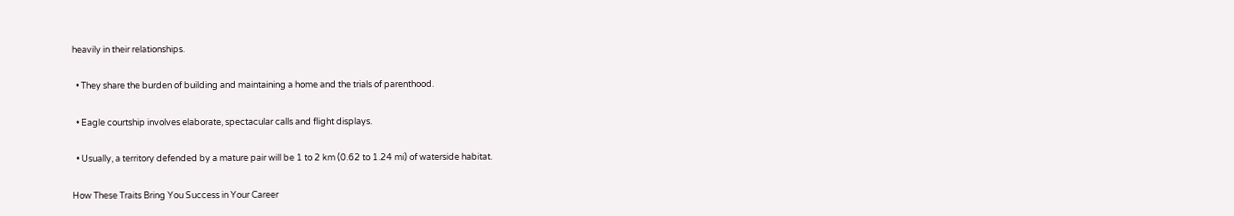heavily in their relationships.

  • They share the burden of building and maintaining a home and the trials of parenthood.

  • Eagle courtship involves elaborate, spectacular calls and flight displays.

  • Usually, a territory defended by a mature pair will be 1 to 2 km (0.62 to 1.24 mi) of waterside habitat.

How These Traits Bring You Success in Your Career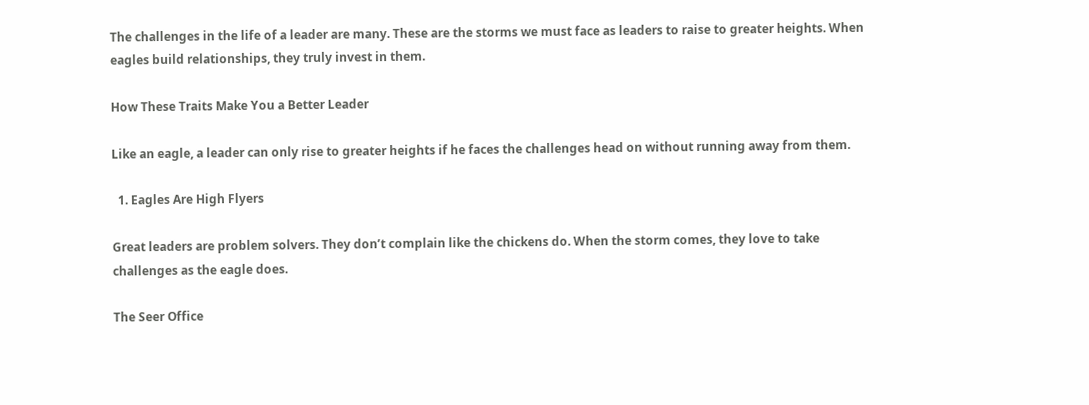The challenges in the life of a leader are many. These are the storms we must face as leaders to raise to greater heights. When eagles build relationships, they truly invest in them.

How These Traits Make You a Better Leader

Like an eagle, a leader can only rise to greater heights if he faces the challenges head on without running away from them.

  1. Eagles Are High Flyers

Great leaders are problem solvers. They don’t complain like the chickens do. When the storm comes, they love to take challenges as the eagle does.

The Seer Office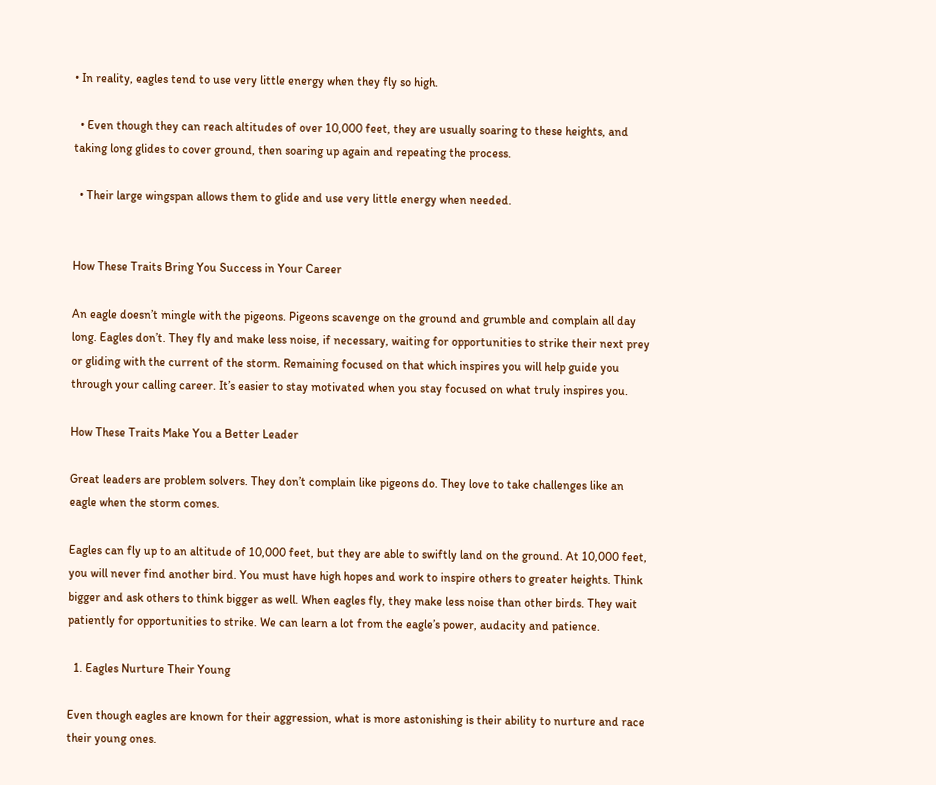• In reality, eagles tend to use very little energy when they fly so high.

  • Even though they can reach altitudes of over 10,000 feet, they are usually soaring to these heights, and taking long glides to cover ground, then soaring up again and repeating the process.

  • Their large wingspan allows them to glide and use very little energy when needed.


How These Traits Bring You Success in Your Career

An eagle doesn’t mingle with the pigeons. Pigeons scavenge on the ground and grumble and complain all day long. Eagles don’t. They fly and make less noise, if necessary, waiting for opportunities to strike their next prey or gliding with the current of the storm. Remaining focused on that which inspires you will help guide you through your calling career. It’s easier to stay motivated when you stay focused on what truly inspires you.

How These Traits Make You a Better Leader

Great leaders are problem solvers. They don’t complain like pigeons do. They love to take challenges like an eagle when the storm comes.

Eagles can fly up to an altitude of 10,000 feet, but they are able to swiftly land on the ground. At 10,000 feet, you will never find another bird. You must have high hopes and work to inspire others to greater heights. Think bigger and ask others to think bigger as well. When eagles fly, they make less noise than other birds. They wait patiently for opportunities to strike. We can learn a lot from the eagle’s power, audacity and patience.

  1. Eagles Nurture Their Young

Even though eagles are known for their aggression, what is more astonishing is their ability to nurture and race their young ones.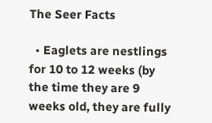The Seer Facts

  • Eaglets are nestlings for 10 to 12 weeks (by the time they are 9 weeks old, they are fully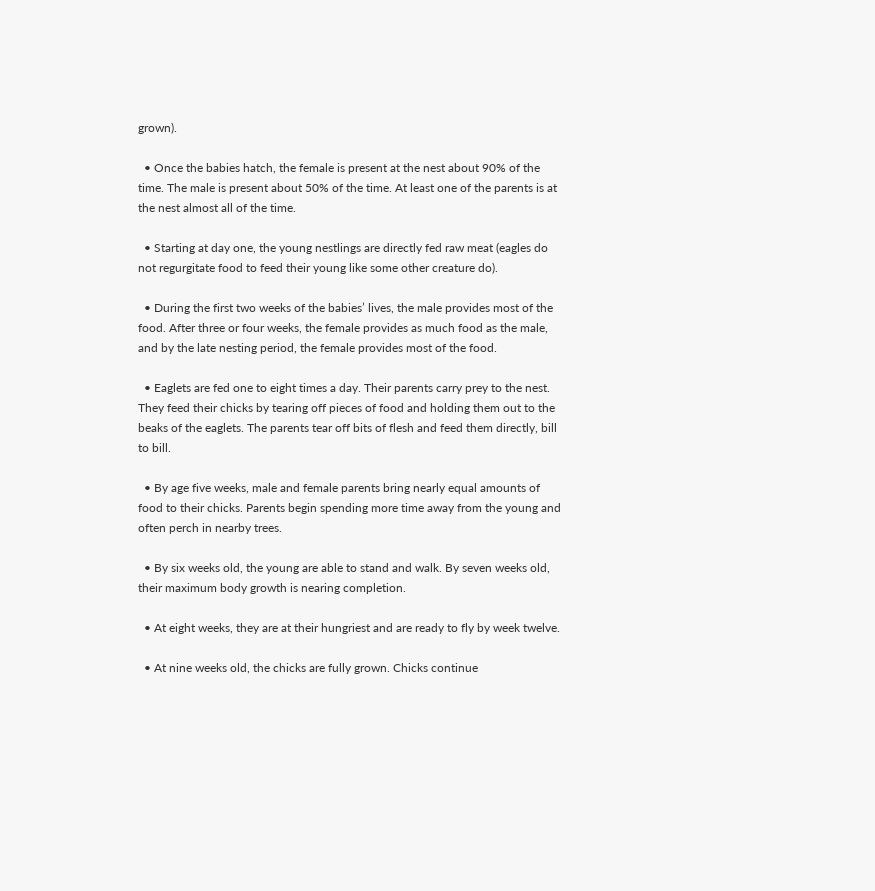grown).

  • Once the babies hatch, the female is present at the nest about 90% of the time. The male is present about 50% of the time. At least one of the parents is at the nest almost all of the time.

  • Starting at day one, the young nestlings are directly fed raw meat (eagles do not regurgitate food to feed their young like some other creature do).

  • During the first two weeks of the babies’ lives, the male provides most of the food. After three or four weeks, the female provides as much food as the male, and by the late nesting period, the female provides most of the food.

  • Eaglets are fed one to eight times a day. Their parents carry prey to the nest. They feed their chicks by tearing off pieces of food and holding them out to the beaks of the eaglets. The parents tear off bits of flesh and feed them directly, bill to bill.

  • By age five weeks, male and female parents bring nearly equal amounts of food to their chicks. Parents begin spending more time away from the young and often perch in nearby trees.

  • By six weeks old, the young are able to stand and walk. By seven weeks old, their maximum body growth is nearing completion.

  • At eight weeks, they are at their hungriest and are ready to fly by week twelve.

  • At nine weeks old, the chicks are fully grown. Chicks continue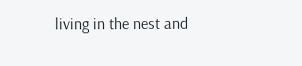living in the nest and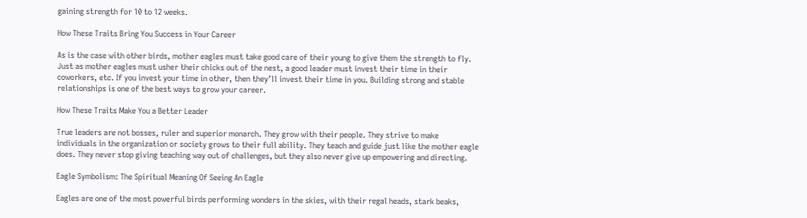gaining strength for 10 to 12 weeks.

How These Traits Bring You Success in Your Career

As is the case with other birds, mother eagles must take good care of their young to give them the strength to fly. Just as mother eagles must usher their chicks out of the nest, a good leader must invest their time in their coworkers, etc. If you invest your time in other, then they’ll invest their time in you. Building strong and stable relationships is one of the best ways to grow your career.

How These Traits Make You a Better Leader

True leaders are not bosses, ruler and superior monarch. They grow with their people. They strive to make individuals in the organization or society grows to their full ability. They teach and guide just like the mother eagle does. They never stop giving teaching way out of challenges, but they also never give up empowering and directing.

Eagle Symbolism: The Spiritual Meaning Of Seeing An Eagle

Eagles are one of the most powerful birds performing wonders in the skies, with their regal heads, stark beaks,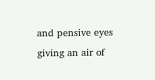and pensive eyes giving an air of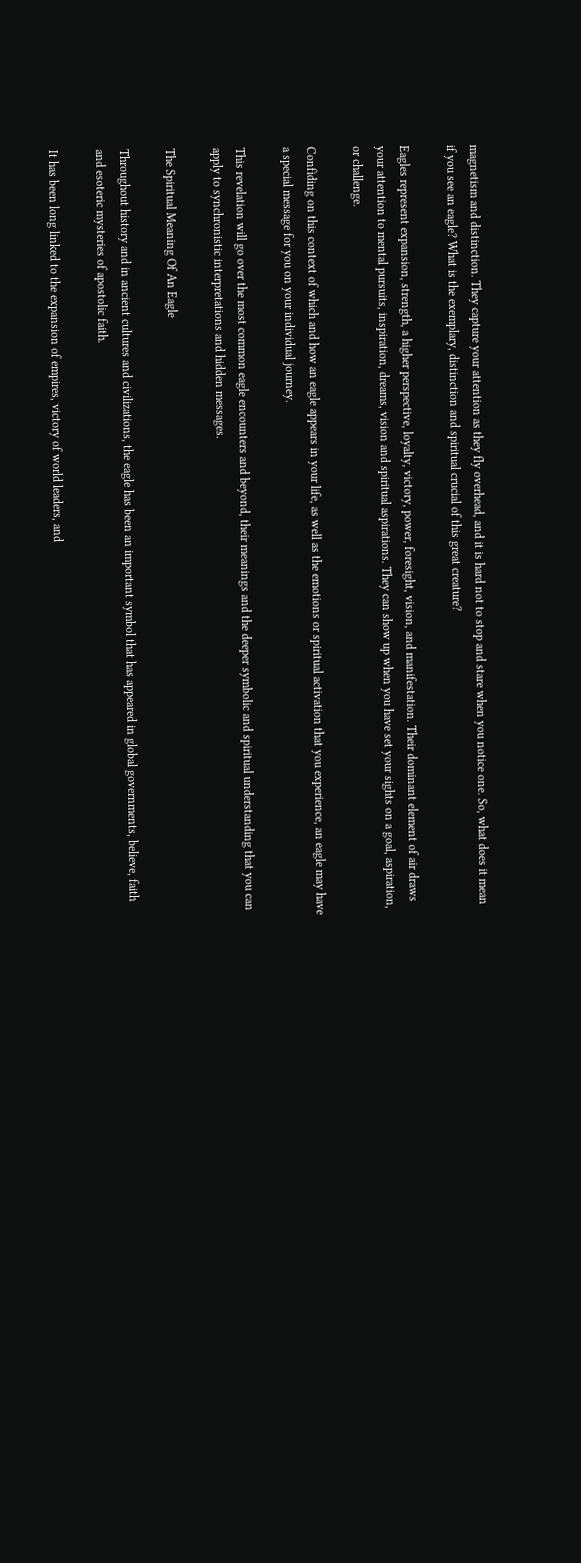magnetism and distinction. They capture your attention as they fly overhead, and it is hard not to stop and stare when you notice one. So, what does it mean if you see an eagle? What is the exemplary, distinction and spiritual crucial of this great creature?

Eagles represent expansion, strength, a higher perspective, loyalty, victory, power, foresight, vision, and manifestation. Their dominant element of air draws your attention to mental pursuits, inspiration, dreams, vision and spiritual aspirations. They can show up when you have set your sights on a goal, aspiration, or challenge.

Confiding on this context of which and how an eagle appears in your life, as well as the emotions or spiritual activation that you experience, an eagle may have a special message for you on your individual journey.

This revelation will go over the most common eagle encounters and beyond, their meanings and the deeper symbolic and spiritual understanding that you can apply to synchronistic interpretations and hidden messages.

The Spiritual Meaning Of An Eagle

Throughout history and in ancient cultures and civilizations, the eagle has been an important symbol that has appeared in global governments, believe, faith and esoteric mysteries of apostolic faith.

It has been long linked to the expansion of empires, victory of world leaders, and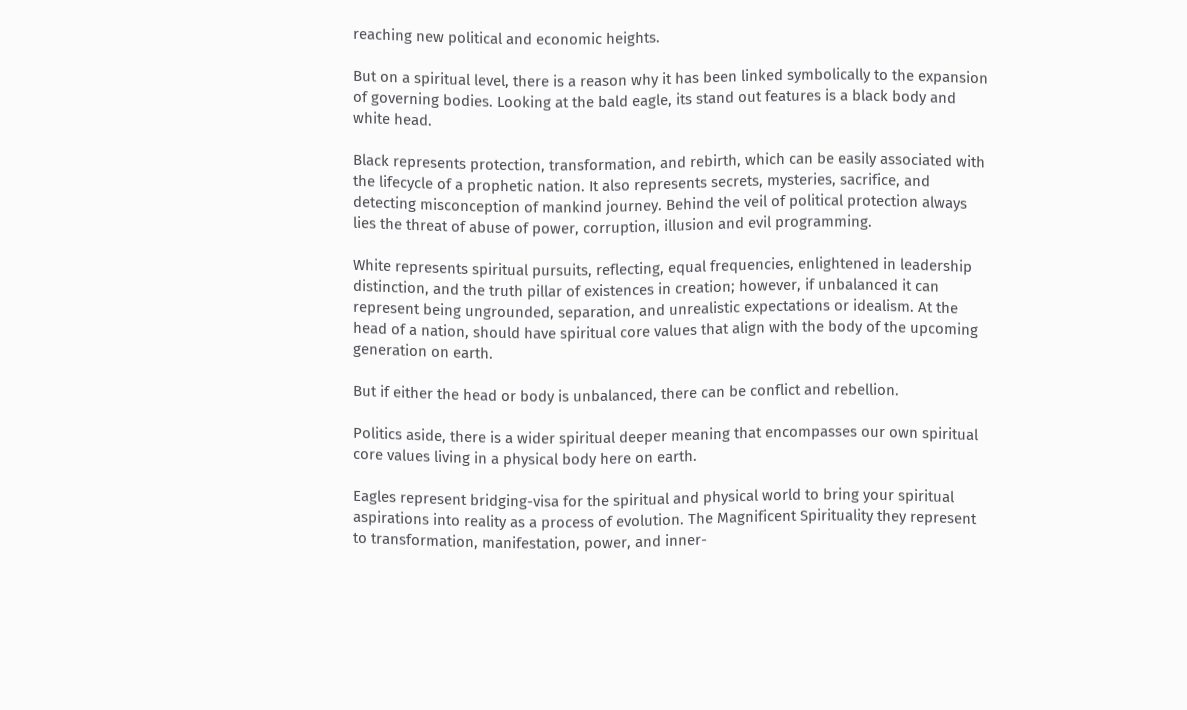reaching new political and economic heights.

But on a spiritual level, there is a reason why it has been linked symbolically to the expansion of governing bodies. Looking at the bald eagle, its stand out features is a black body and white head.

Black represents protection, transformation, and rebirth, which can be easily associated with the lifecycle of a prophetic nation. It also represents secrets, mysteries, sacrifice, and detecting misconception of mankind journey. Behind the veil of political protection always lies the threat of abuse of power, corruption, illusion and evil programming.

White represents spiritual pursuits, reflecting, equal frequencies, enlightened in leadership distinction, and the truth pillar of existences in creation; however, if unbalanced it can represent being ungrounded, separation, and unrealistic expectations or idealism. At the head of a nation, should have spiritual core values that align with the body of the upcoming generation on earth.

But if either the head or body is unbalanced, there can be conflict and rebellion.

Politics aside, there is a wider spiritual deeper meaning that encompasses our own spiritual core values living in a physical body here on earth.

Eagles represent bridging-visa for the spiritual and physical world to bring your spiritual aspirations into reality as a process of evolution. The Magnificent Spirituality they represent to transformation, manifestation, power, and inner-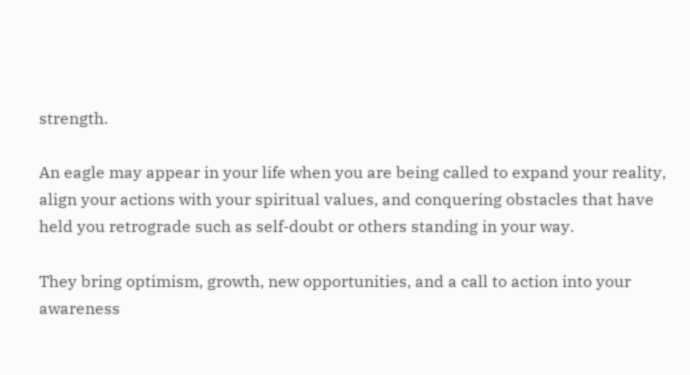strength.

An eagle may appear in your life when you are being called to expand your reality, align your actions with your spiritual values, and conquering obstacles that have held you retrograde such as self-doubt or others standing in your way.

They bring optimism, growth, new opportunities, and a call to action into your awareness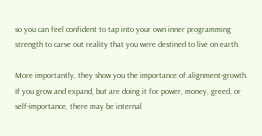so you can feel confident to tap into your own inner programming strength to carve out reality that you were destined to live on earth.

More importantly, they show you the importance of alignment-growth. If you grow and expand, but are doing it for power, money, greed, or self-importance, there may be internal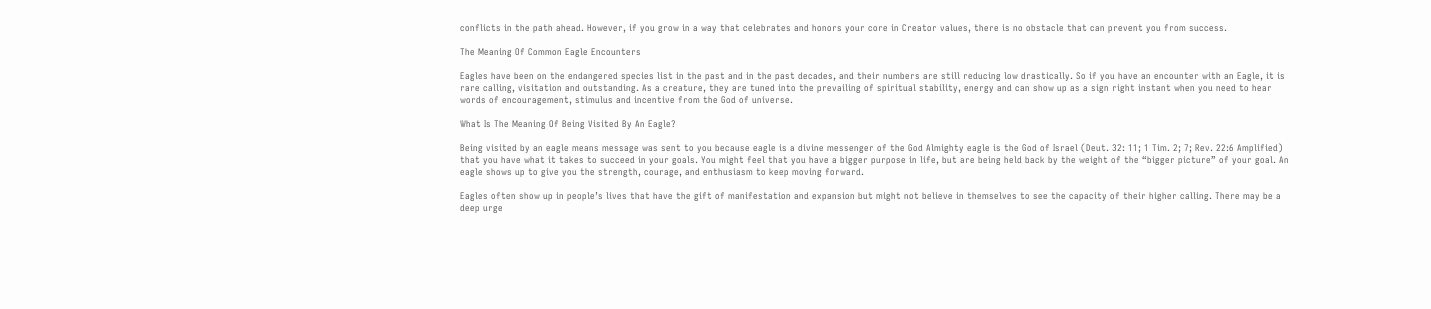conflicts in the path ahead. However, if you grow in a way that celebrates and honors your core in Creator values, there is no obstacle that can prevent you from success.

The Meaning Of Common Eagle Encounters

Eagles have been on the endangered species list in the past and in the past decades, and their numbers are still reducing low drastically. So if you have an encounter with an Eagle, it is rare calling, visitation and outstanding. As a creature, they are tuned into the prevailing of spiritual stability, energy and can show up as a sign right instant when you need to hear words of encouragement, stimulus and incentive from the God of universe.

What Is The Meaning Of Being Visited By An Eagle?

Being visited by an eagle means message was sent to you because eagle is a divine messenger of the God Almighty eagle is the God of Israel (Deut. 32: 11; 1 Tim. 2; 7; Rev. 22:6 Amplified) that you have what it takes to succeed in your goals. You might feel that you have a bigger purpose in life, but are being held back by the weight of the “bigger picture” of your goal. An eagle shows up to give you the strength, courage, and enthusiasm to keep moving forward.

Eagles often show up in people’s lives that have the gift of manifestation and expansion but might not believe in themselves to see the capacity of their higher calling. There may be a deep urge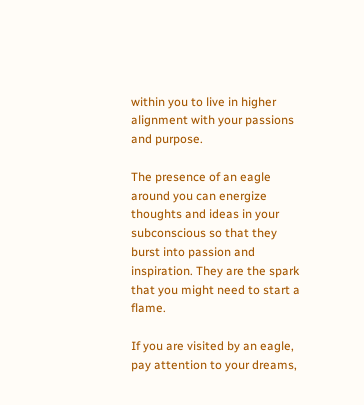within you to live in higher alignment with your passions and purpose.

The presence of an eagle around you can energize thoughts and ideas in your subconscious so that they burst into passion and inspiration. They are the spark that you might need to start a flame.

If you are visited by an eagle, pay attention to your dreams,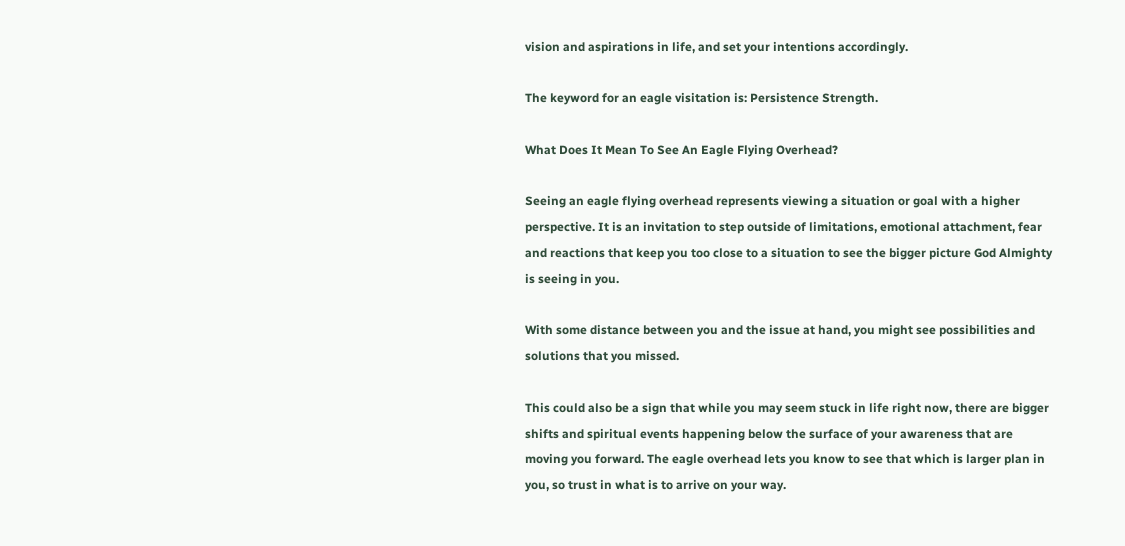vision and aspirations in life, and set your intentions accordingly.

The keyword for an eagle visitation is: Persistence Strength.

What Does It Mean To See An Eagle Flying Overhead?

Seeing an eagle flying overhead represents viewing a situation or goal with a higher perspective. It is an invitation to step outside of limitations, emotional attachment, fear and reactions that keep you too close to a situation to see the bigger picture God Almighty is seeing in you.

With some distance between you and the issue at hand, you might see possibilities and solutions that you missed.

This could also be a sign that while you may seem stuck in life right now, there are bigger shifts and spiritual events happening below the surface of your awareness that are moving you forward. The eagle overhead lets you know to see that which is larger plan in you, so trust in what is to arrive on your way.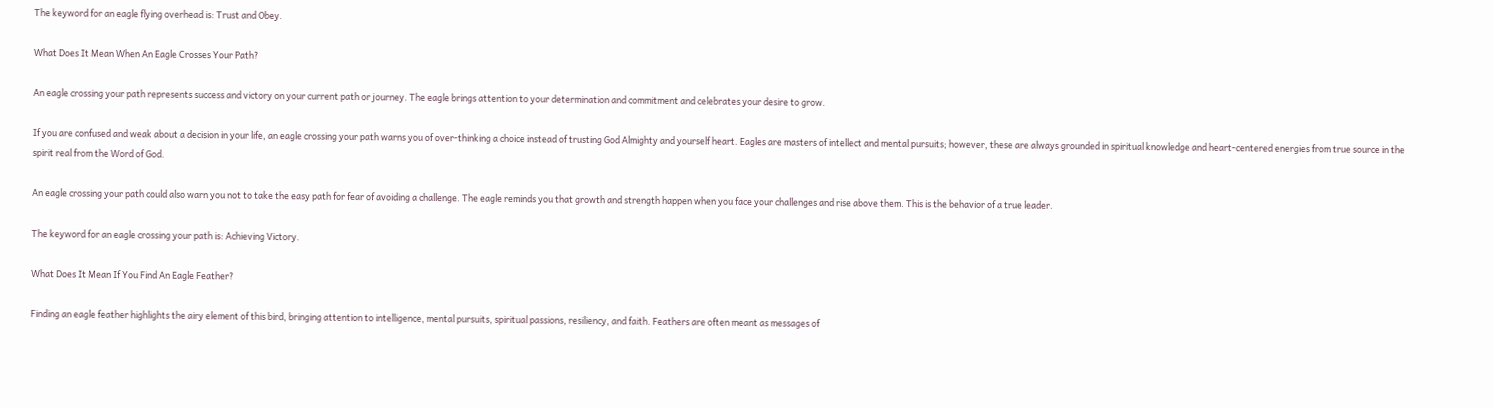The keyword for an eagle flying overhead is: Trust and Obey.

What Does It Mean When An Eagle Crosses Your Path?

An eagle crossing your path represents success and victory on your current path or journey. The eagle brings attention to your determination and commitment and celebrates your desire to grow.

If you are confused and weak about a decision in your life, an eagle crossing your path warns you of over-thinking a choice instead of trusting God Almighty and yourself heart. Eagles are masters of intellect and mental pursuits; however, these are always grounded in spiritual knowledge and heart-centered energies from true source in the spirit real from the Word of God.

An eagle crossing your path could also warn you not to take the easy path for fear of avoiding a challenge. The eagle reminds you that growth and strength happen when you face your challenges and rise above them. This is the behavior of a true leader.

The keyword for an eagle crossing your path is: Achieving Victory.

What Does It Mean If You Find An Eagle Feather?

Finding an eagle feather highlights the airy element of this bird, bringing attention to intelligence, mental pursuits, spiritual passions, resiliency, and faith. Feathers are often meant as messages of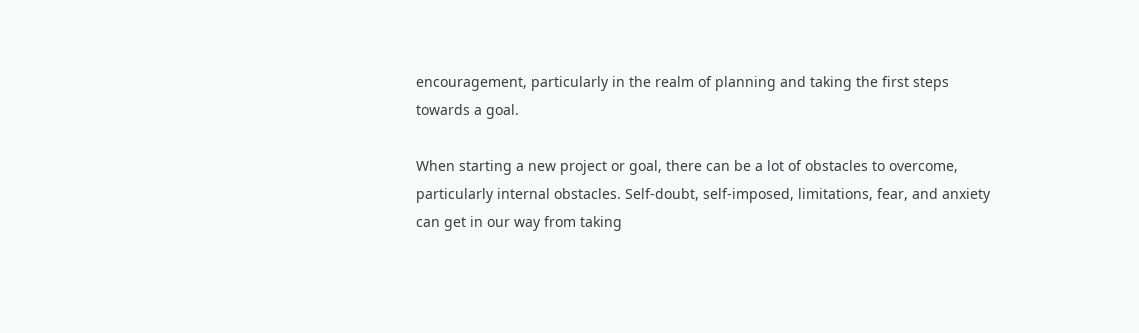encouragement, particularly in the realm of planning and taking the first steps towards a goal.

When starting a new project or goal, there can be a lot of obstacles to overcome, particularly internal obstacles. Self-doubt, self-imposed, limitations, fear, and anxiety can get in our way from taking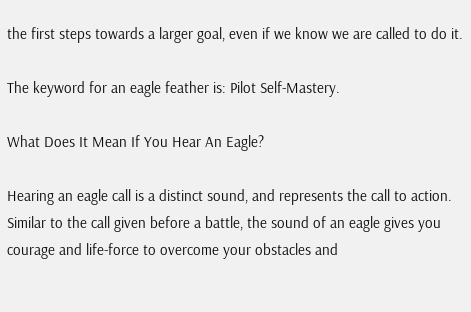the first steps towards a larger goal, even if we know we are called to do it.

The keyword for an eagle feather is: Pilot Self-Mastery.

What Does It Mean If You Hear An Eagle?

Hearing an eagle call is a distinct sound, and represents the call to action. Similar to the call given before a battle, the sound of an eagle gives you courage and life-force to overcome your obstacles and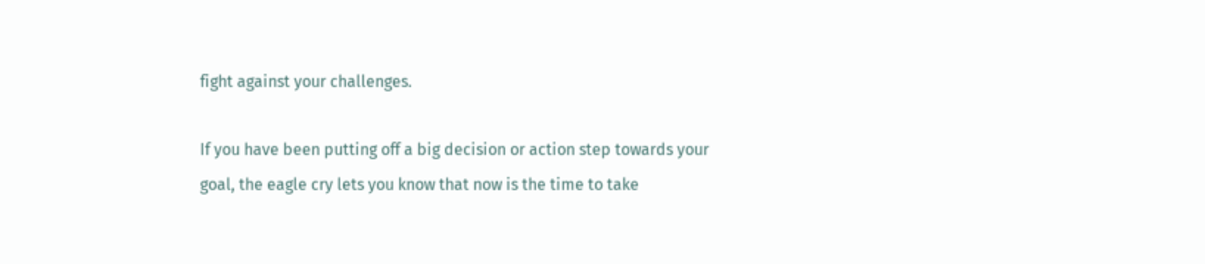fight against your challenges.

If you have been putting off a big decision or action step towards your goal, the eagle cry lets you know that now is the time to take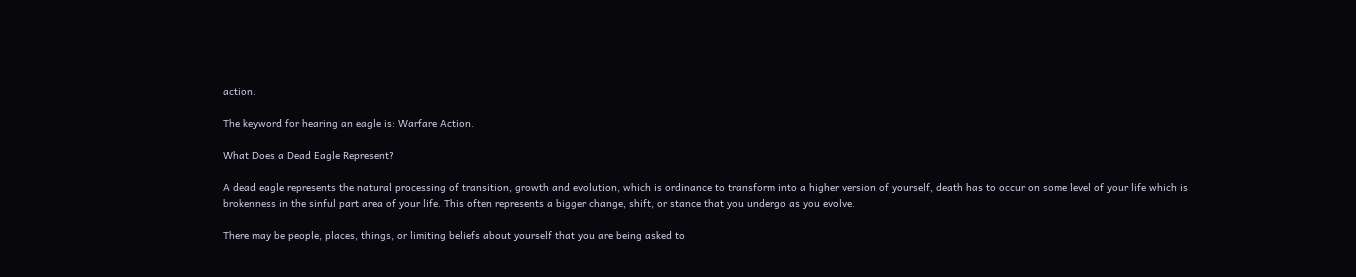action.

The keyword for hearing an eagle is: Warfare Action.

What Does a Dead Eagle Represent?

A dead eagle represents the natural processing of transition, growth and evolution, which is ordinance to transform into a higher version of yourself, death has to occur on some level of your life which is brokenness in the sinful part area of your life. This often represents a bigger change, shift, or stance that you undergo as you evolve.

There may be people, places, things, or limiting beliefs about yourself that you are being asked to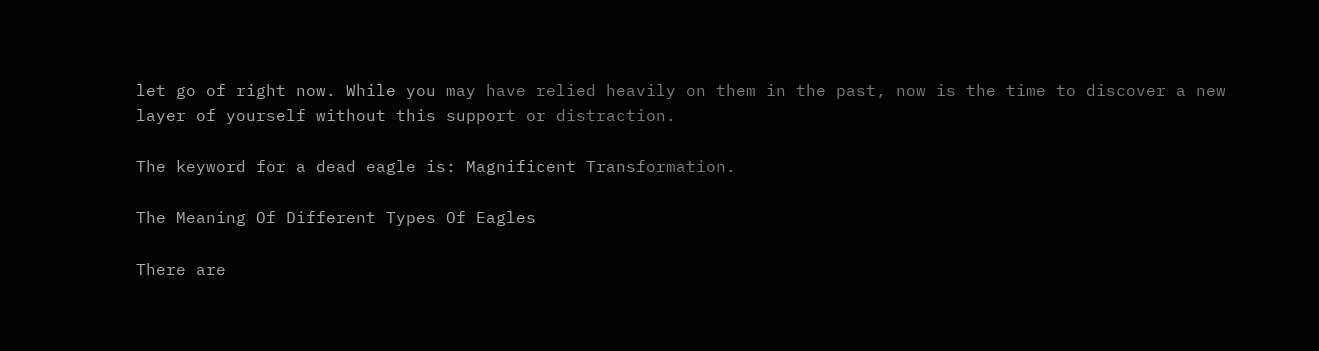let go of right now. While you may have relied heavily on them in the past, now is the time to discover a new layer of yourself without this support or distraction.

The keyword for a dead eagle is: Magnificent Transformation.

The Meaning Of Different Types Of Eagles

There are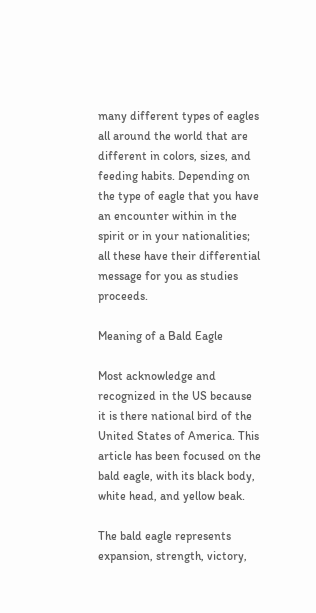many different types of eagles all around the world that are different in colors, sizes, and feeding habits. Depending on the type of eagle that you have an encounter within in the spirit or in your nationalities; all these have their differential message for you as studies proceeds.

Meaning of a Bald Eagle

Most acknowledge and recognized in the US because it is there national bird of the United States of America. This article has been focused on the bald eagle, with its black body, white head, and yellow beak.

The bald eagle represents expansion, strength, victory,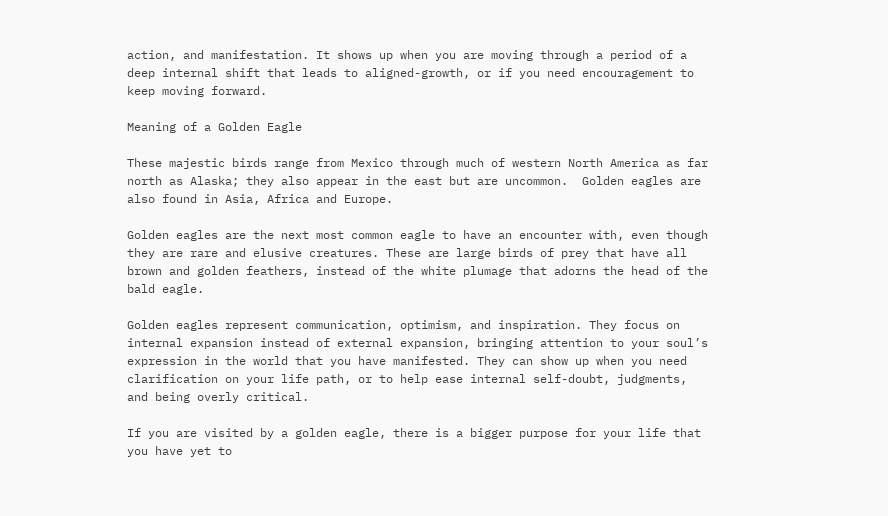action, and manifestation. It shows up when you are moving through a period of a deep internal shift that leads to aligned-growth, or if you need encouragement to keep moving forward.

Meaning of a Golden Eagle

These majestic birds range from Mexico through much of western North America as far north as Alaska; they also appear in the east but are uncommon.  Golden eagles are also found in Asia, Africa and Europe.

Golden eagles are the next most common eagle to have an encounter with, even though they are rare and elusive creatures. These are large birds of prey that have all brown and golden feathers, instead of the white plumage that adorns the head of the bald eagle.

Golden eagles represent communication, optimism, and inspiration. They focus on internal expansion instead of external expansion, bringing attention to your soul’s expression in the world that you have manifested. They can show up when you need clarification on your life path, or to help ease internal self-doubt, judgments, and being overly critical.

If you are visited by a golden eagle, there is a bigger purpose for your life that you have yet to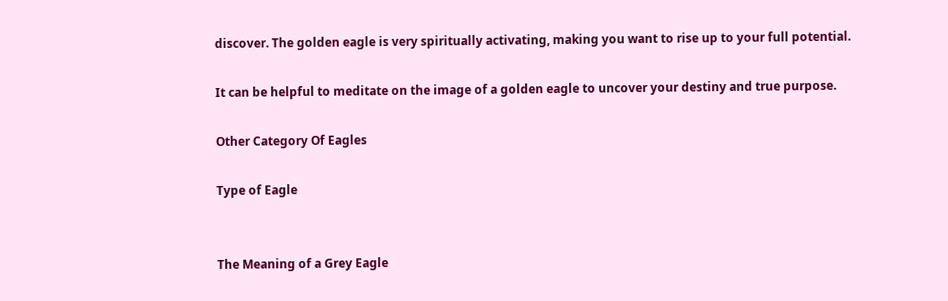discover. The golden eagle is very spiritually activating, making you want to rise up to your full potential.

It can be helpful to meditate on the image of a golden eagle to uncover your destiny and true purpose.

Other Category Of Eagles

Type of Eagle


The Meaning of a Grey Eagle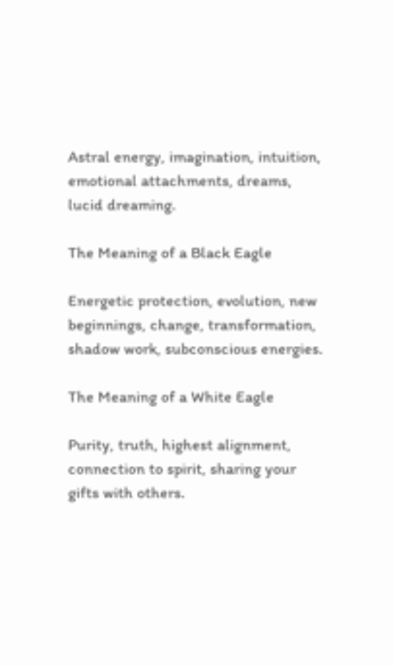Astral energy, imagination, intuition, emotional attachments, dreams, lucid dreaming.

The Meaning of a Black Eagle

Energetic protection, evolution, new beginnings, change, transformation, shadow work, subconscious energies.

The Meaning of a White Eagle

Purity, truth, highest alignment, connection to spirit, sharing your gifts with others.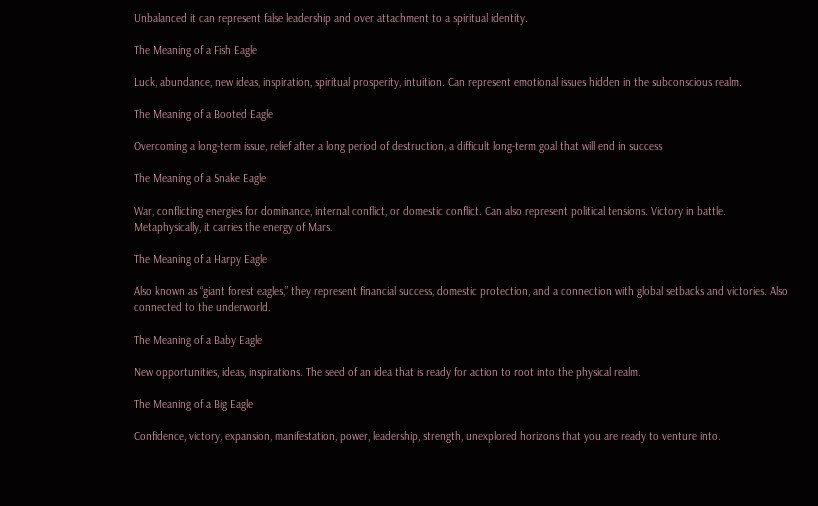Unbalanced it can represent false leadership and over attachment to a spiritual identity.

The Meaning of a Fish Eagle

Luck, abundance, new ideas, inspiration, spiritual prosperity, intuition. Can represent emotional issues hidden in the subconscious realm.

The Meaning of a Booted Eagle

Overcoming a long-term issue, relief after a long period of destruction, a difficult long-term goal that will end in success

The Meaning of a Snake Eagle

War, conflicting energies for dominance, internal conflict, or domestic conflict. Can also represent political tensions. Victory in battle. Metaphysically, it carries the energy of Mars.

The Meaning of a Harpy Eagle

Also known as “giant forest eagles,” they represent financial success, domestic protection, and a connection with global setbacks and victories. Also connected to the underworld.

The Meaning of a Baby Eagle

New opportunities, ideas, inspirations. The seed of an idea that is ready for action to root into the physical realm.

The Meaning of a Big Eagle

Confidence, victory, expansion, manifestation, power, leadership, strength, unexplored horizons that you are ready to venture into.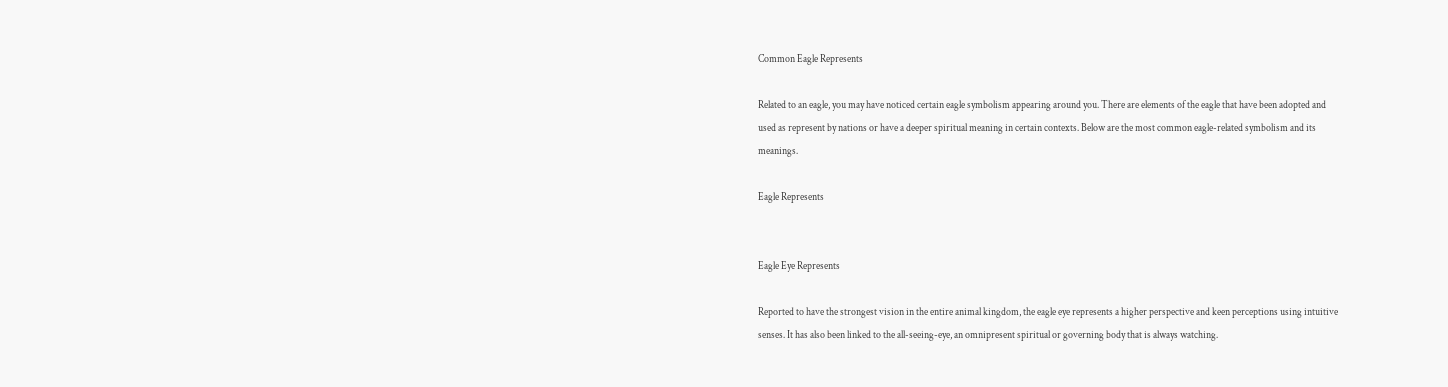Common Eagle Represents

Related to an eagle, you may have noticed certain eagle symbolism appearing around you. There are elements of the eagle that have been adopted and used as represent by nations or have a deeper spiritual meaning in certain contexts. Below are the most common eagle-related symbolism and its meanings.

Eagle Represents


Eagle Eye Represents

Reported to have the strongest vision in the entire animal kingdom, the eagle eye represents a higher perspective and keen perceptions using intuitive senses. It has also been linked to the all-seeing-eye, an omnipresent spiritual or governing body that is always watching.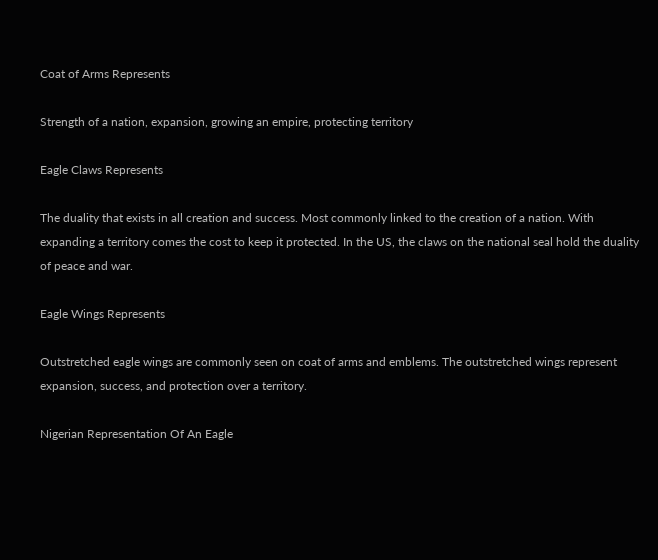Coat of Arms Represents

Strength of a nation, expansion, growing an empire, protecting territory

Eagle Claws Represents

The duality that exists in all creation and success. Most commonly linked to the creation of a nation. With expanding a territory comes the cost to keep it protected. In the US, the claws on the national seal hold the duality of peace and war.

Eagle Wings Represents

Outstretched eagle wings are commonly seen on coat of arms and emblems. The outstretched wings represent expansion, success, and protection over a territory.

Nigerian Representation Of An Eagle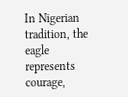In Nigerian tradition, the eagle represents courage,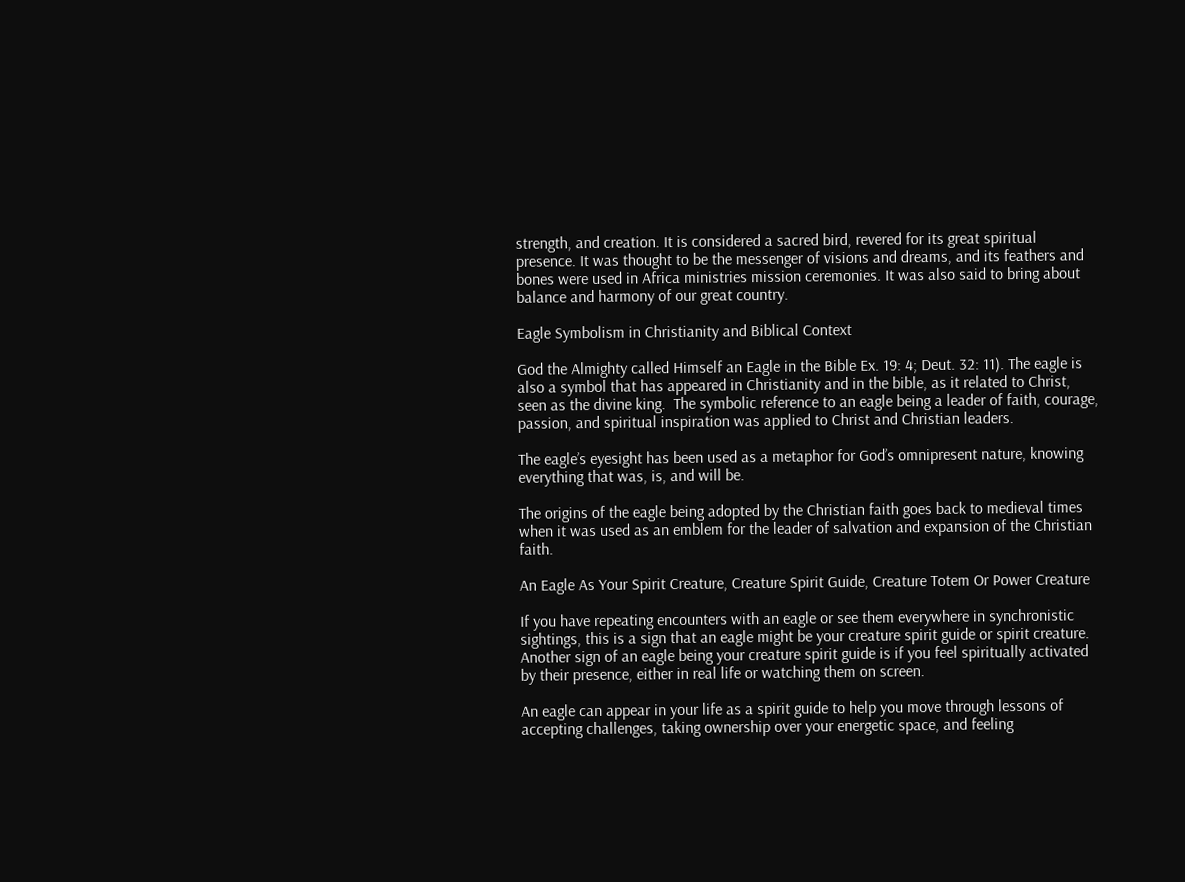strength, and creation. It is considered a sacred bird, revered for its great spiritual presence. It was thought to be the messenger of visions and dreams, and its feathers and bones were used in Africa ministries mission ceremonies. It was also said to bring about balance and harmony of our great country.

Eagle Symbolism in Christianity and Biblical Context

God the Almighty called Himself an Eagle in the Bible Ex. 19: 4; Deut. 32: 11). The eagle is also a symbol that has appeared in Christianity and in the bible, as it related to Christ, seen as the divine king.  The symbolic reference to an eagle being a leader of faith, courage, passion, and spiritual inspiration was applied to Christ and Christian leaders.

The eagle’s eyesight has been used as a metaphor for God’s omnipresent nature, knowing everything that was, is, and will be.

The origins of the eagle being adopted by the Christian faith goes back to medieval times when it was used as an emblem for the leader of salvation and expansion of the Christian faith.

An Eagle As Your Spirit Creature, Creature Spirit Guide, Creature Totem Or Power Creature

If you have repeating encounters with an eagle or see them everywhere in synchronistic sightings, this is a sign that an eagle might be your creature spirit guide or spirit creature. Another sign of an eagle being your creature spirit guide is if you feel spiritually activated by their presence, either in real life or watching them on screen.

An eagle can appear in your life as a spirit guide to help you move through lessons of accepting challenges, taking ownership over your energetic space, and feeling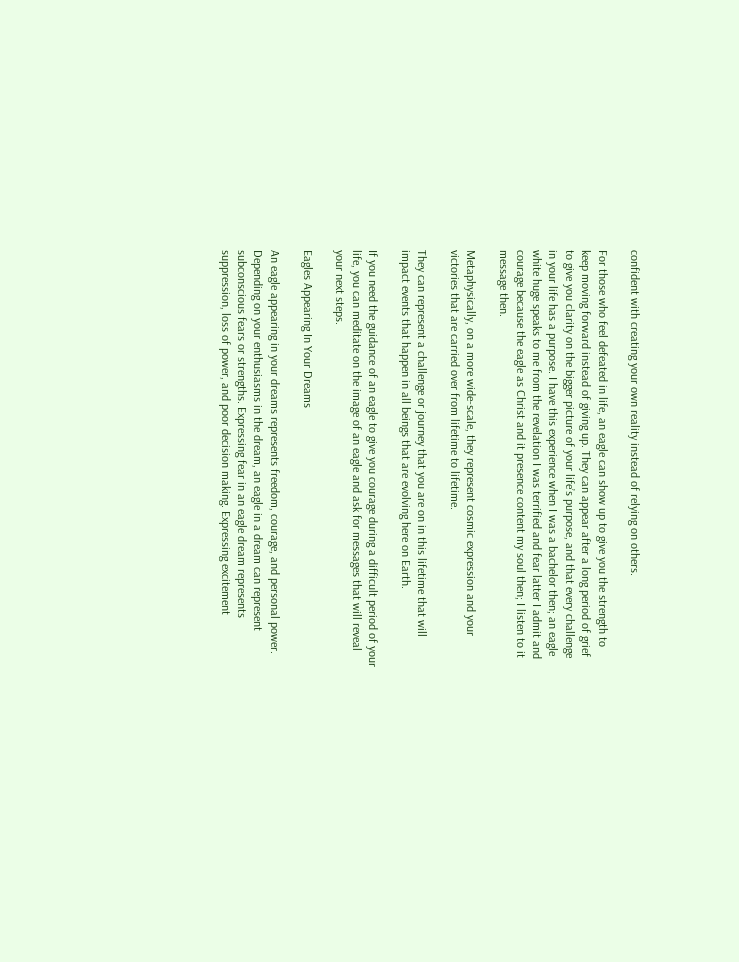confident with creating your own reality instead of relying on others.

For those who feel defeated in life, an eagle can show up to give you the strength to keep moving forward instead of giving up. They can appear after a long period of grief to give you clarity on the bigger picture of your life’s purpose, and that every challenge in your life has a purpose. I have this experience when I was a bachelor then; an eagle white huge speaks to me from the revelation I was terrified and fear latter I admit and courage because the eagle as Christ and it presence content my soul then; I listen to it message then.

Metaphysically, on a more wide-scale, they represent cosmic expression and your victories that are carried over from lifetime to lifetime.

They can represent a challenge or journey that you are on in this lifetime that will impact events that happen in all beings that are evolving here on Earth.

If you need the guidance of an eagle to give you courage during a difficult period of your life, you can meditate on the image of an eagle and ask for messages that will reveal your next steps.

Eagles Appearing In Your Dreams

An eagle appearing in your dreams represents freedom, courage, and personal power. Depending on your enthusiasms in the dream, an eagle in a dream can represent subconscious fears or strengths. Expressing fear in an eagle dream represents suppression, loss of power, and poor decision making. Expressing excitement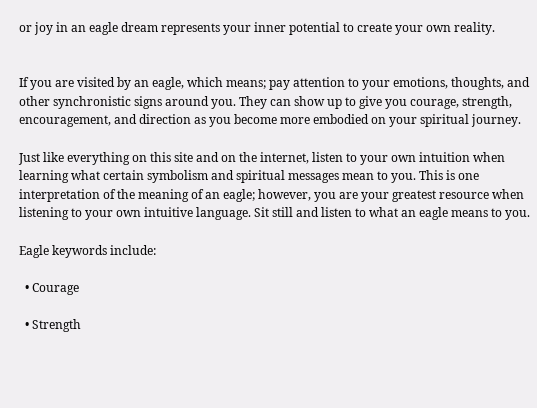or joy in an eagle dream represents your inner potential to create your own reality.


If you are visited by an eagle, which means; pay attention to your emotions, thoughts, and other synchronistic signs around you. They can show up to give you courage, strength, encouragement, and direction as you become more embodied on your spiritual journey.

Just like everything on this site and on the internet, listen to your own intuition when learning what certain symbolism and spiritual messages mean to you. This is one interpretation of the meaning of an eagle; however, you are your greatest resource when listening to your own intuitive language. Sit still and listen to what an eagle means to you.

Eagle keywords include:

  • Courage

  • Strength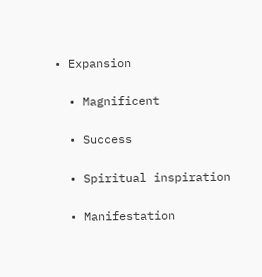• Expansion

  • Magnificent

  • Success

  • Spiritual inspiration

  • Manifestation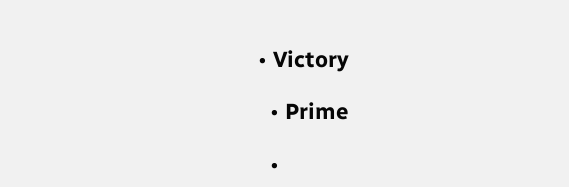• Victory

  • Prime

  •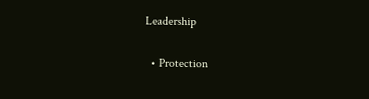Leadership

  • Protection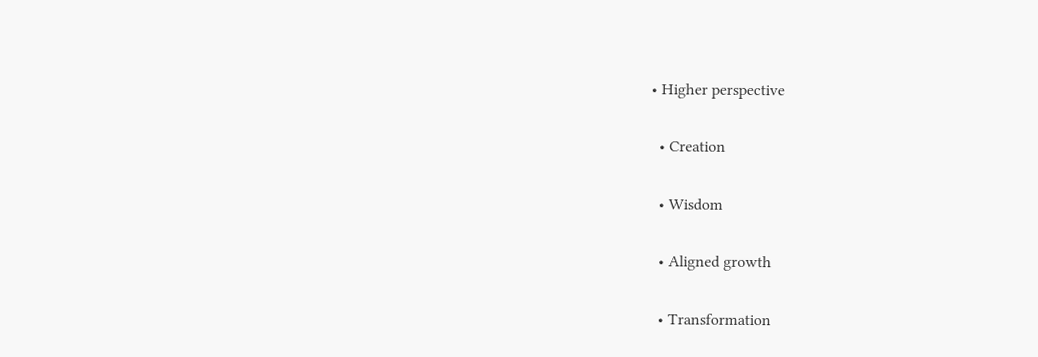• Higher perspective

  • Creation

  • Wisdom

  • Aligned growth

  • Transformation